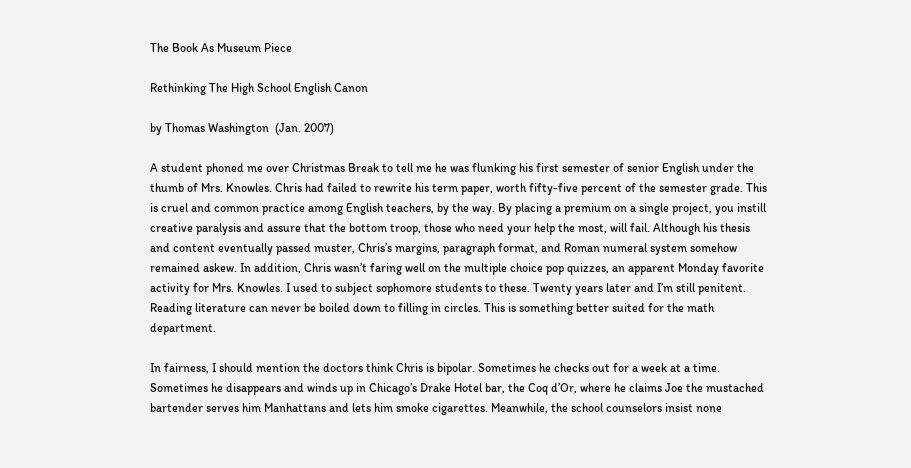The Book As Museum Piece

Rethinking The High School English Canon

by Thomas Washington  (Jan. 2007)

A student phoned me over Christmas Break to tell me he was flunking his first semester of senior English under the thumb of Mrs. Knowles. Chris had failed to rewrite his term paper, worth fifty-five percent of the semester grade. This is cruel and common practice among English teachers, by the way. By placing a premium on a single project, you instill creative paralysis and assure that the bottom troop, those who need your help the most, will fail. Although his thesis and content eventually passed muster, Chris’s margins, paragraph format, and Roman numeral system somehow remained askew. In addition, Chris wasn’t faring well on the multiple choice pop quizzes, an apparent Monday favorite activity for Mrs. Knowles. I used to subject sophomore students to these. Twenty years later and I’m still penitent. Reading literature can never be boiled down to filling in circles. This is something better suited for the math department.

In fairness, I should mention the doctors think Chris is bipolar. Sometimes he checks out for a week at a time. Sometimes he disappears and winds up in Chicago’s Drake Hotel bar, the Coq d’Or, where he claims Joe the mustached bartender serves him Manhattans and lets him smoke cigarettes. Meanwhile, the school counselors insist none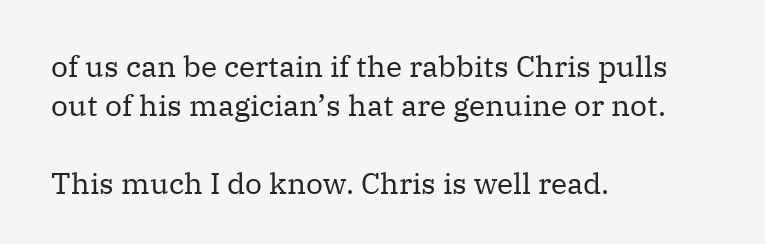of us can be certain if the rabbits Chris pulls out of his magician’s hat are genuine or not.

This much I do know. Chris is well read.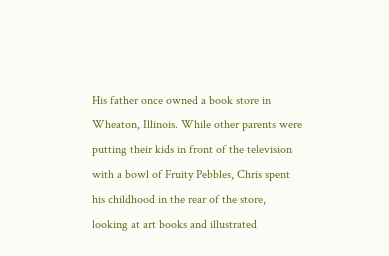His father once owned a book store in Wheaton, Illinois. While other parents were putting their kids in front of the television with a bowl of Fruity Pebbles, Chris spent his childhood in the rear of the store, looking at art books and illustrated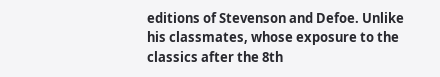editions of Stevenson and Defoe. Unlike his classmates, whose exposure to the classics after the 8th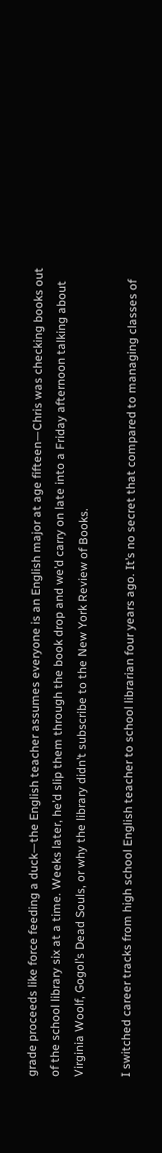grade proceeds like force feeding a duck—the English teacher assumes everyone is an English major at age fifteen—Chris was checking books out of the school library six at a time. Weeks later, he’d slip them through the book drop and we’d carry on late into a Friday afternoon talking about Virginia Woolf, Gogol’s Dead Souls, or why the library didn’t subscribe to the New York Review of Books.

I switched career tracks from high school English teacher to school librarian four years ago. It’s no secret that compared to managing classes of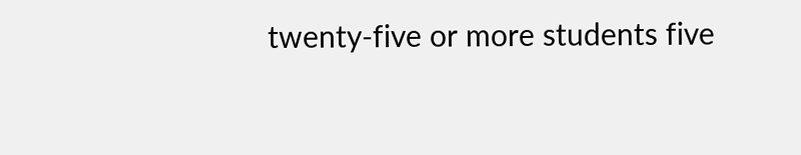twenty-five or more students five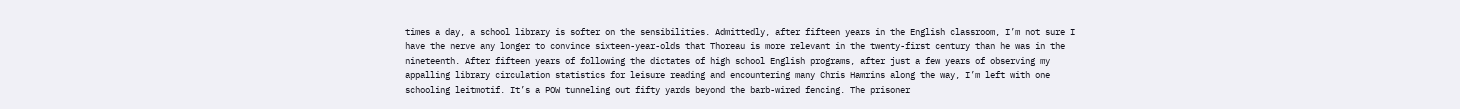times a day, a school library is softer on the sensibilities. Admittedly, after fifteen years in the English classroom, I’m not sure I have the nerve any longer to convince sixteen-year-olds that Thoreau is more relevant in the twenty-first century than he was in the nineteenth. After fifteen years of following the dictates of high school English programs, after just a few years of observing my appalling library circulation statistics for leisure reading and encountering many Chris Hamrins along the way, I’m left with one schooling leitmotif. It’s a POW tunneling out fifty yards beyond the barb-wired fencing. The prisoner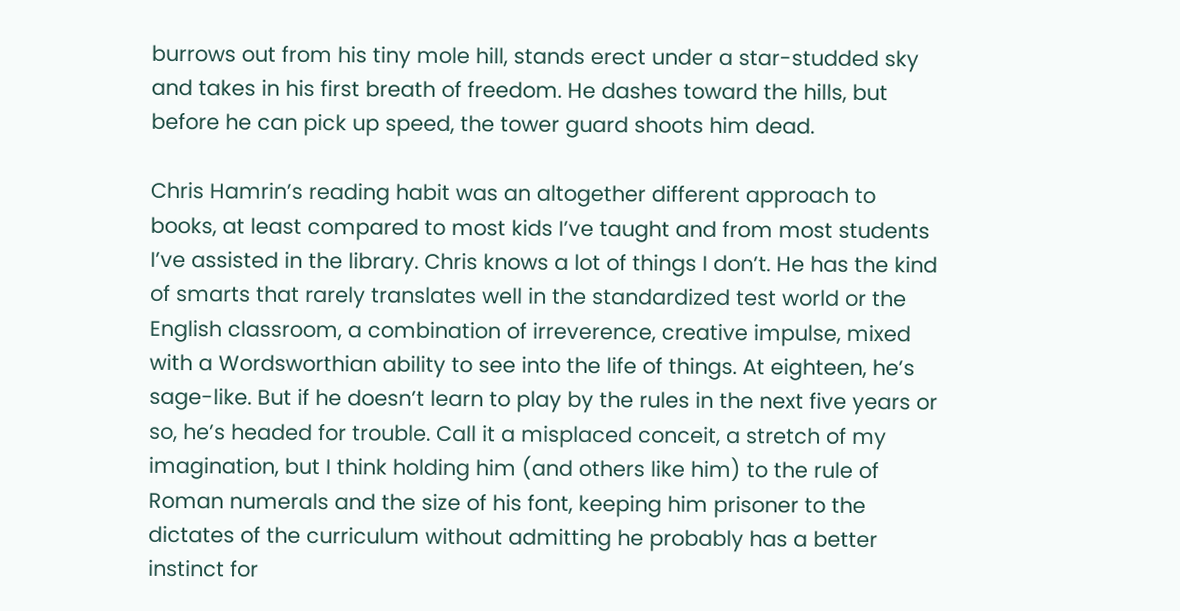burrows out from his tiny mole hill, stands erect under a star-studded sky and takes in his first breath of freedom. He dashes toward the hills, but before he can pick up speed, the tower guard shoots him dead.

Chris Hamrin’s reading habit was an altogether different approach to books, at least compared to most kids I’ve taught and from most students I’ve assisted in the library. Chris knows a lot of things I don’t. He has the kind of smarts that rarely translates well in the standardized test world or the English classroom, a combination of irreverence, creative impulse, mixed with a Wordsworthian ability to see into the life of things. At eighteen, he’s sage-like. But if he doesn’t learn to play by the rules in the next five years or so, he’s headed for trouble. Call it a misplaced conceit, a stretch of my imagination, but I think holding him (and others like him) to the rule of Roman numerals and the size of his font, keeping him prisoner to the dictates of the curriculum without admitting he probably has a better instinct for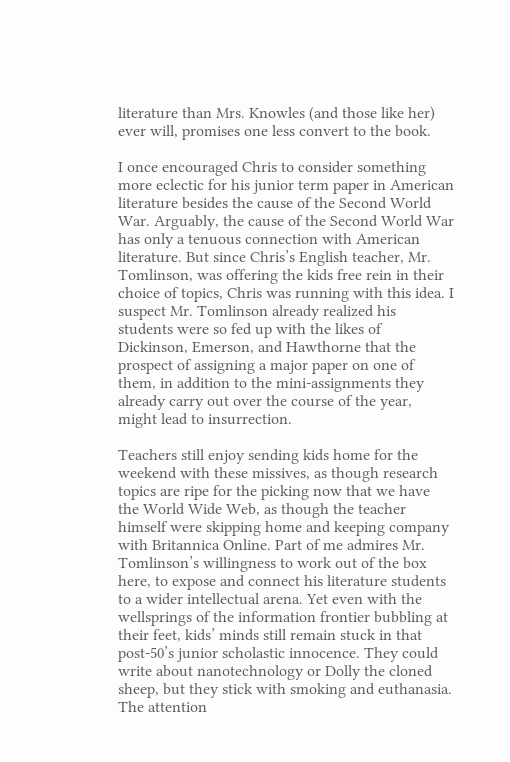literature than Mrs. Knowles (and those like her) ever will, promises one less convert to the book.

I once encouraged Chris to consider something more eclectic for his junior term paper in American literature besides the cause of the Second World War. Arguably, the cause of the Second World War has only a tenuous connection with American literature. But since Chris’s English teacher, Mr. Tomlinson, was offering the kids free rein in their choice of topics, Chris was running with this idea. I suspect Mr. Tomlinson already realized his students were so fed up with the likes of Dickinson, Emerson, and Hawthorne that the prospect of assigning a major paper on one of them, in addition to the mini-assignments they already carry out over the course of the year, might lead to insurrection.

Teachers still enjoy sending kids home for the weekend with these missives, as though research topics are ripe for the picking now that we have the World Wide Web, as though the teacher himself were skipping home and keeping company with Britannica Online. Part of me admires Mr. Tomlinson’s willingness to work out of the box here, to expose and connect his literature students to a wider intellectual arena. Yet even with the wellsprings of the information frontier bubbling at their feet, kids’ minds still remain stuck in that post-50’s junior scholastic innocence. They could write about nanotechnology or Dolly the cloned sheep, but they stick with smoking and euthanasia. The attention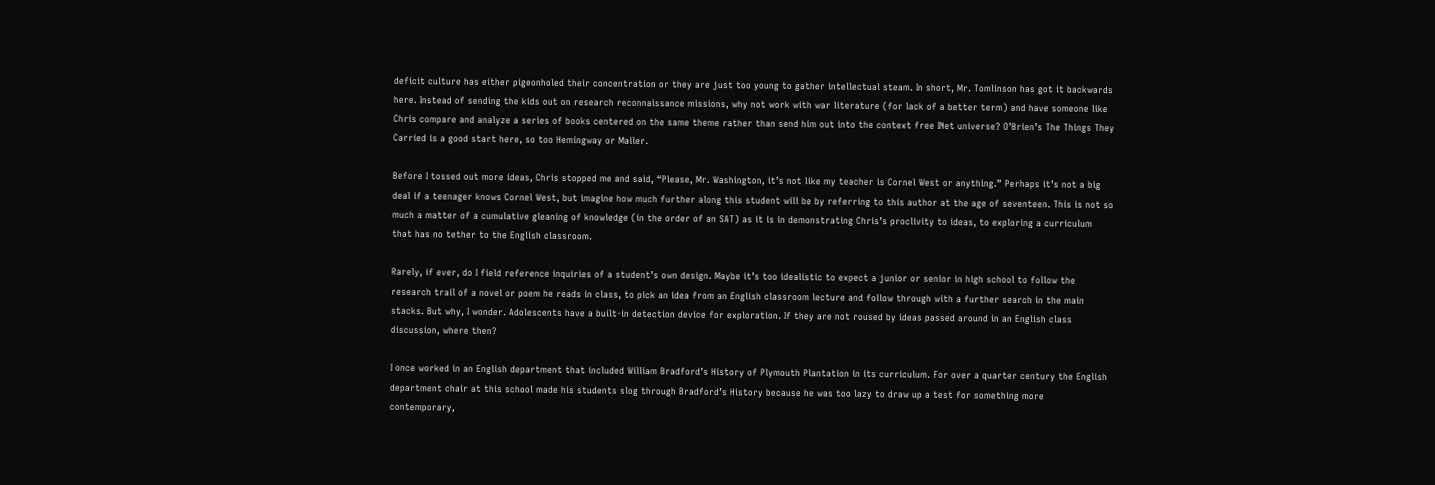deficit culture has either pigeonholed their concentration or they are just too young to gather intellectual steam. In short, Mr. Tomlinson has got it backwards here. Instead of sending the kids out on research reconnaissance missions, why not work with war literature (for lack of a better term) and have someone like Chris compare and analyze a series of books centered on the same theme rather than send him out into the context free INet universe? O’Brien’s The Things They Carried is a good start here, so too Hemingway or Mailer.

Before I tossed out more ideas, Chris stopped me and said, “Please, Mr. Washington, it’s not like my teacher is Cornel West or anything.” Perhaps it’s not a big deal if a teenager knows Cornel West, but imagine how much further along this student will be by referring to this author at the age of seventeen. This is not so much a matter of a cumulative gleaning of knowledge (in the order of an SAT) as it is in demonstrating Chris’s proclivity to ideas, to exploring a curriculum that has no tether to the English classroom.

Rarely, if ever, do I field reference inquiries of a student’s own design. Maybe it’s too idealistic to expect a junior or senior in high school to follow the research trail of a novel or poem he reads in class, to pick an idea from an English classroom lecture and follow through with a further search in the main stacks. But why, I wonder. Adolescents have a built-in detection device for exploration. If they are not roused by ideas passed around in an English class discussion, where then?

I once worked in an English department that included William Bradford’s History of Plymouth Plantation in its curriculum. For over a quarter century the English department chair at this school made his students slog through Bradford’s History because he was too lazy to draw up a test for something more contemporary,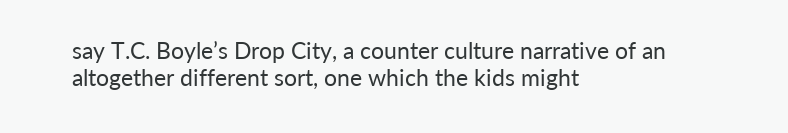say T.C. Boyle’s Drop City, a counter culture narrative of an altogether different sort, one which the kids might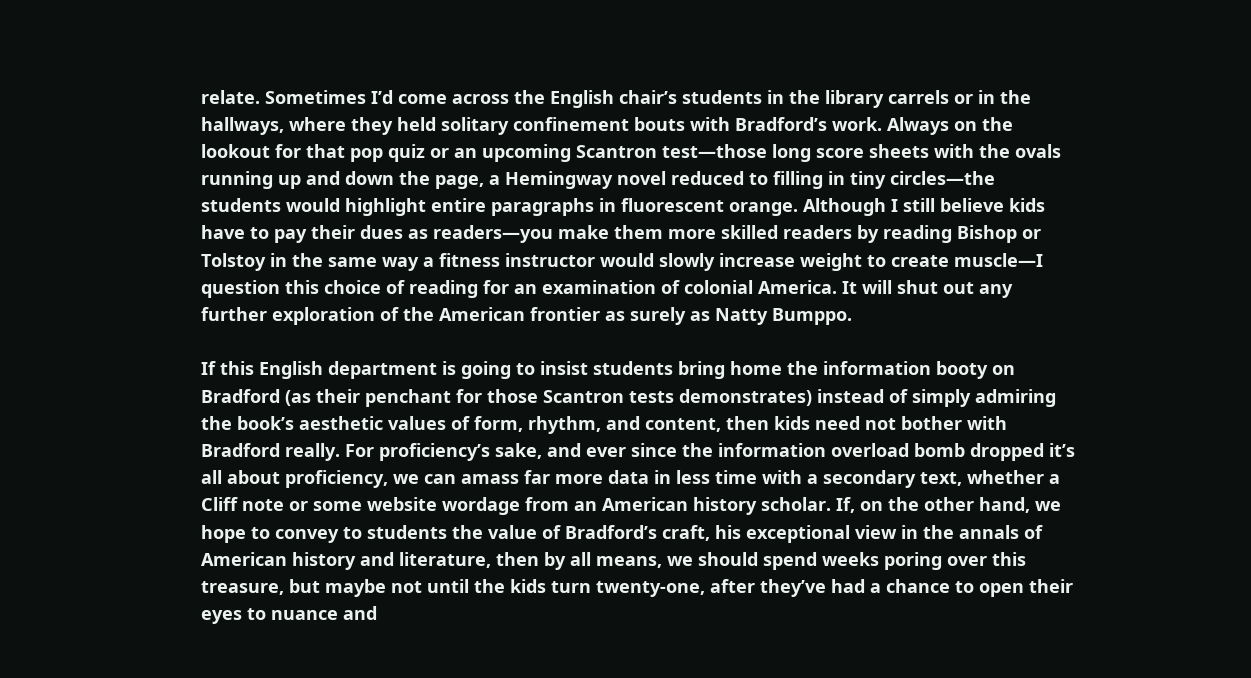relate. Sometimes I’d come across the English chair’s students in the library carrels or in the hallways, where they held solitary confinement bouts with Bradford’s work. Always on the lookout for that pop quiz or an upcoming Scantron test—those long score sheets with the ovals running up and down the page, a Hemingway novel reduced to filling in tiny circles—the students would highlight entire paragraphs in fluorescent orange. Although I still believe kids have to pay their dues as readers—you make them more skilled readers by reading Bishop or Tolstoy in the same way a fitness instructor would slowly increase weight to create muscle—I question this choice of reading for an examination of colonial America. It will shut out any further exploration of the American frontier as surely as Natty Bumppo.

If this English department is going to insist students bring home the information booty on Bradford (as their penchant for those Scantron tests demonstrates) instead of simply admiring the book’s aesthetic values of form, rhythm, and content, then kids need not bother with Bradford really. For proficiency’s sake, and ever since the information overload bomb dropped it’s all about proficiency, we can amass far more data in less time with a secondary text, whether a Cliff note or some website wordage from an American history scholar. If, on the other hand, we hope to convey to students the value of Bradford’s craft, his exceptional view in the annals of American history and literature, then by all means, we should spend weeks poring over this treasure, but maybe not until the kids turn twenty-one, after they’ve had a chance to open their eyes to nuance and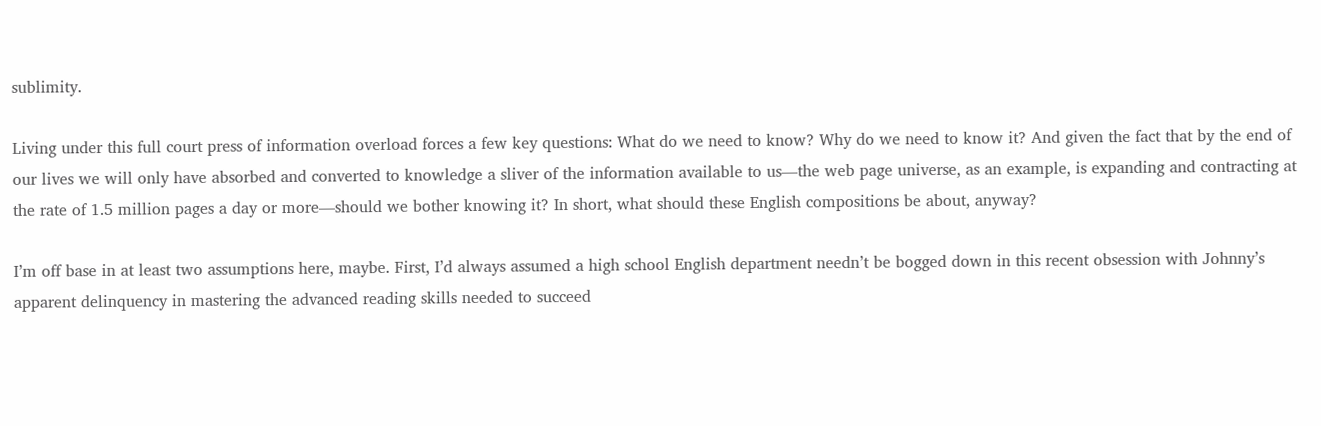sublimity.

Living under this full court press of information overload forces a few key questions: What do we need to know? Why do we need to know it? And given the fact that by the end of our lives we will only have absorbed and converted to knowledge a sliver of the information available to us—the web page universe, as an example, is expanding and contracting at the rate of 1.5 million pages a day or more—should we bother knowing it? In short, what should these English compositions be about, anyway?

I’m off base in at least two assumptions here, maybe. First, I’d always assumed a high school English department needn’t be bogged down in this recent obsession with Johnny’s apparent delinquency in mastering the advanced reading skills needed to succeed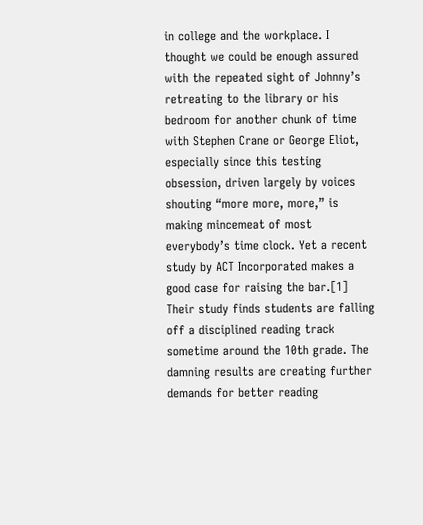in college and the workplace. I thought we could be enough assured with the repeated sight of Johnny’s retreating to the library or his bedroom for another chunk of time with Stephen Crane or George Eliot, especially since this testing obsession, driven largely by voices shouting “more more, more,” is making mincemeat of most everybody’s time clock. Yet a recent study by ACT Incorporated makes a good case for raising the bar.[1] Their study finds students are falling off a disciplined reading track sometime around the 10th grade. The damning results are creating further demands for better reading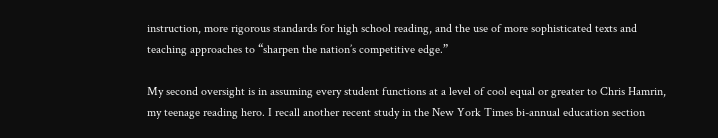instruction, more rigorous standards for high school reading, and the use of more sophisticated texts and teaching approaches to “sharpen the nation’s competitive edge.”

My second oversight is in assuming every student functions at a level of cool equal or greater to Chris Hamrin, my teenage reading hero. I recall another recent study in the New York Times bi-annual education section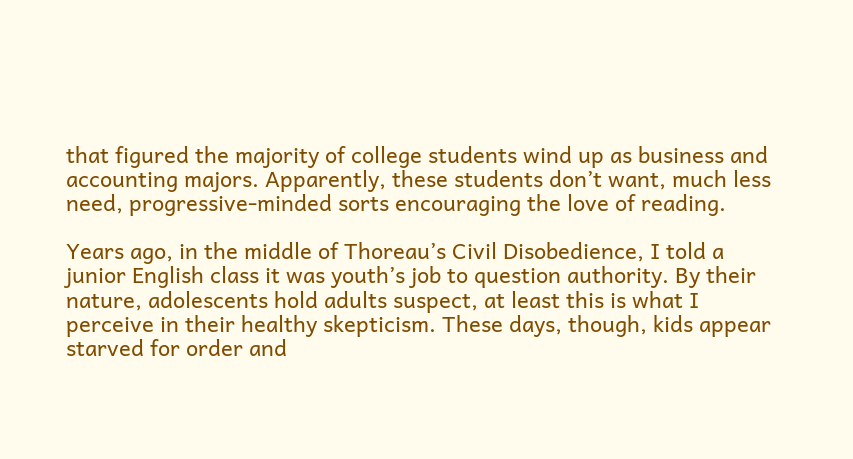that figured the majority of college students wind up as business and accounting majors. Apparently, these students don’t want, much less need, progressive-minded sorts encouraging the love of reading.

Years ago, in the middle of Thoreau’s Civil Disobedience, I told a junior English class it was youth’s job to question authority. By their nature, adolescents hold adults suspect, at least this is what I perceive in their healthy skepticism. These days, though, kids appear starved for order and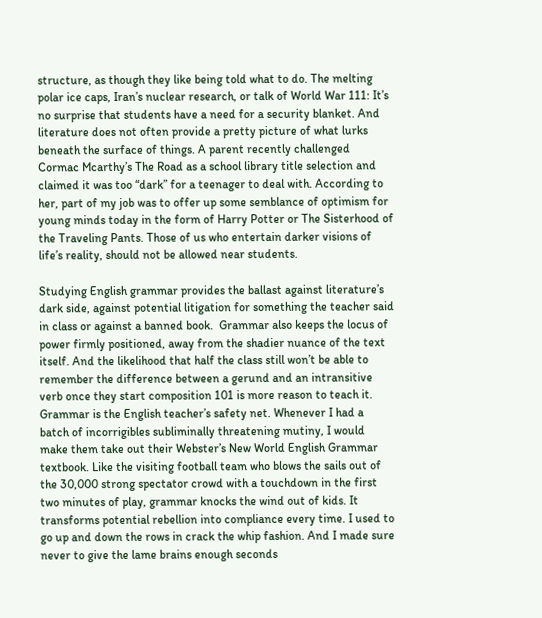structure, as though they like being told what to do. The melting polar ice caps, Iran’s nuclear research, or talk of World War 111: It’s no surprise that students have a need for a security blanket. And literature does not often provide a pretty picture of what lurks beneath the surface of things. A parent recently challenged Cormac Mcarthy’s The Road as a school library title selection and claimed it was too “dark” for a teenager to deal with. According to her, part of my job was to offer up some semblance of optimism for young minds today in the form of Harry Potter or The Sisterhood of the Traveling Pants. Those of us who entertain darker visions of life’s reality, should not be allowed near students.

Studying English grammar provides the ballast against literature’s dark side, against potential litigation for something the teacher said in class or against a banned book.  Grammar also keeps the locus of power firmly positioned, away from the shadier nuance of the text itself. And the likelihood that half the class still won’t be able to remember the difference between a gerund and an intransitive verb once they start composition 101 is more reason to teach it. Grammar is the English teacher’s safety net. Whenever I had a batch of incorrigibles subliminally threatening mutiny, I would make them take out their Webster’s New World English Grammar textbook. Like the visiting football team who blows the sails out of the 30,000 strong spectator crowd with a touchdown in the first two minutes of play, grammar knocks the wind out of kids. It transforms potential rebellion into compliance every time. I used to go up and down the rows in crack the whip fashion. And I made sure never to give the lame brains enough seconds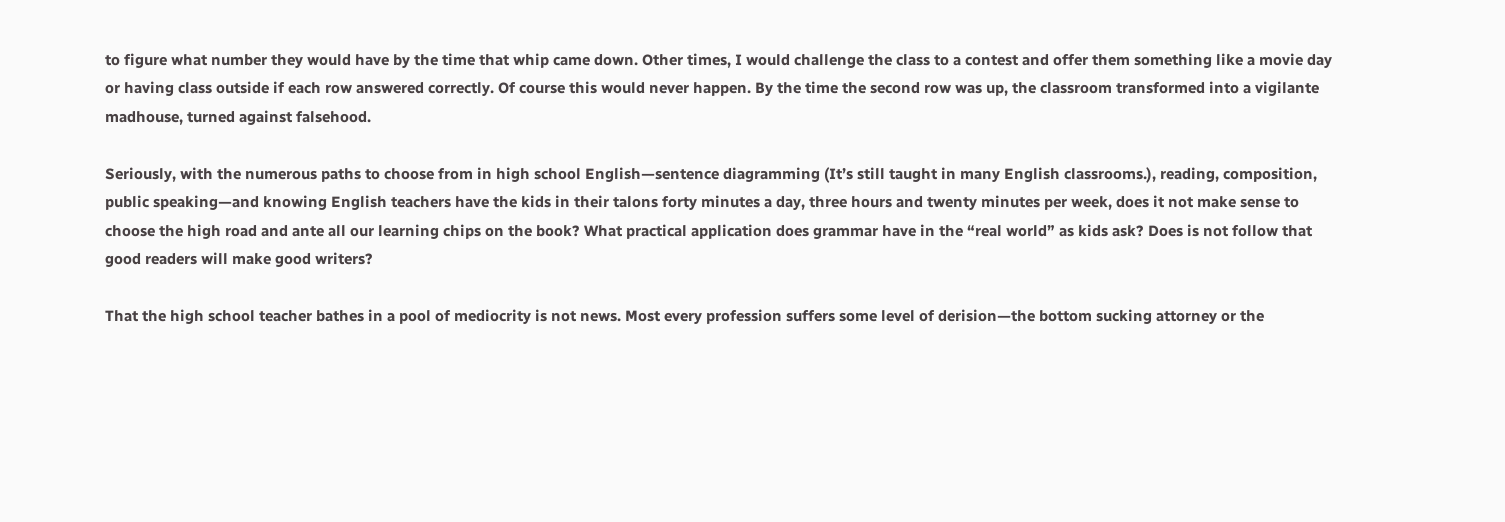to figure what number they would have by the time that whip came down. Other times, I would challenge the class to a contest and offer them something like a movie day or having class outside if each row answered correctly. Of course this would never happen. By the time the second row was up, the classroom transformed into a vigilante madhouse, turned against falsehood.

Seriously, with the numerous paths to choose from in high school English—sentence diagramming (It’s still taught in many English classrooms.), reading, composition, public speaking—and knowing English teachers have the kids in their talons forty minutes a day, three hours and twenty minutes per week, does it not make sense to choose the high road and ante all our learning chips on the book? What practical application does grammar have in the “real world” as kids ask? Does is not follow that good readers will make good writers?

That the high school teacher bathes in a pool of mediocrity is not news. Most every profession suffers some level of derision—the bottom sucking attorney or the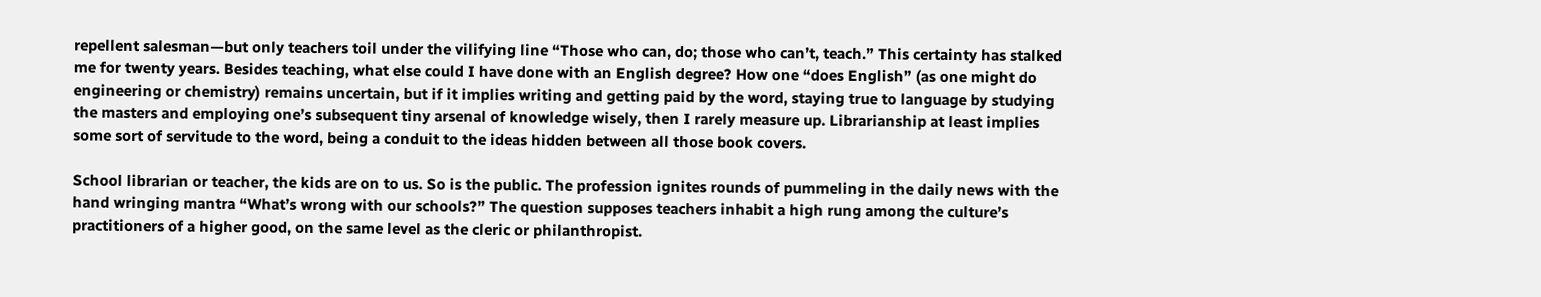repellent salesman—but only teachers toil under the vilifying line “Those who can, do; those who can’t, teach.” This certainty has stalked me for twenty years. Besides teaching, what else could I have done with an English degree? How one “does English” (as one might do engineering or chemistry) remains uncertain, but if it implies writing and getting paid by the word, staying true to language by studying the masters and employing one’s subsequent tiny arsenal of knowledge wisely, then I rarely measure up. Librarianship at least implies some sort of servitude to the word, being a conduit to the ideas hidden between all those book covers.

School librarian or teacher, the kids are on to us. So is the public. The profession ignites rounds of pummeling in the daily news with the hand wringing mantra “What’s wrong with our schools?” The question supposes teachers inhabit a high rung among the culture’s practitioners of a higher good, on the same level as the cleric or philanthropist.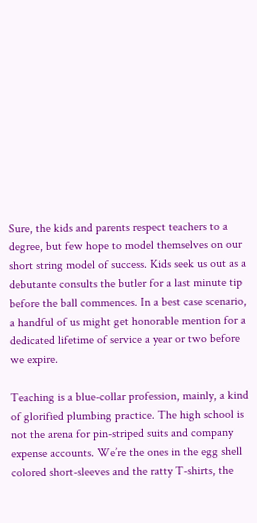Sure, the kids and parents respect teachers to a degree, but few hope to model themselves on our short string model of success. Kids seek us out as a debutante consults the butler for a last minute tip before the ball commences. In a best case scenario, a handful of us might get honorable mention for a dedicated lifetime of service a year or two before we expire.

Teaching is a blue-collar profession, mainly, a kind of glorified plumbing practice. The high school is not the arena for pin-striped suits and company expense accounts. We’re the ones in the egg shell colored short-sleeves and the ratty T-shirts, the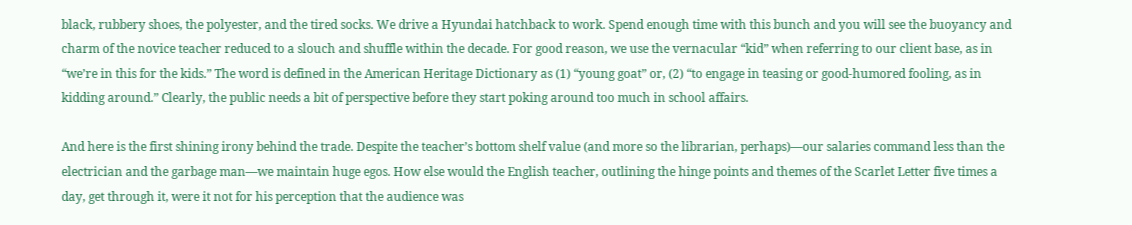black, rubbery shoes, the polyester, and the tired socks. We drive a Hyundai hatchback to work. Spend enough time with this bunch and you will see the buoyancy and charm of the novice teacher reduced to a slouch and shuffle within the decade. For good reason, we use the vernacular “kid” when referring to our client base, as in “we’re in this for the kids.” The word is defined in the American Heritage Dictionary as (1) “young goat” or, (2) “to engage in teasing or good-humored fooling, as in kidding around.” Clearly, the public needs a bit of perspective before they start poking around too much in school affairs.

And here is the first shining irony behind the trade. Despite the teacher’s bottom shelf value (and more so the librarian, perhaps)—our salaries command less than the electrician and the garbage man—we maintain huge egos. How else would the English teacher, outlining the hinge points and themes of the Scarlet Letter five times a day, get through it, were it not for his perception that the audience was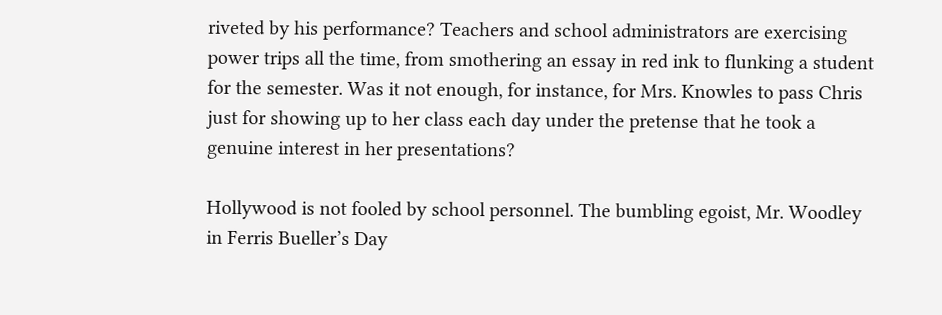riveted by his performance? Teachers and school administrators are exercising power trips all the time, from smothering an essay in red ink to flunking a student for the semester. Was it not enough, for instance, for Mrs. Knowles to pass Chris just for showing up to her class each day under the pretense that he took a genuine interest in her presentations?

Hollywood is not fooled by school personnel. The bumbling egoist, Mr. Woodley in Ferris Bueller’s Day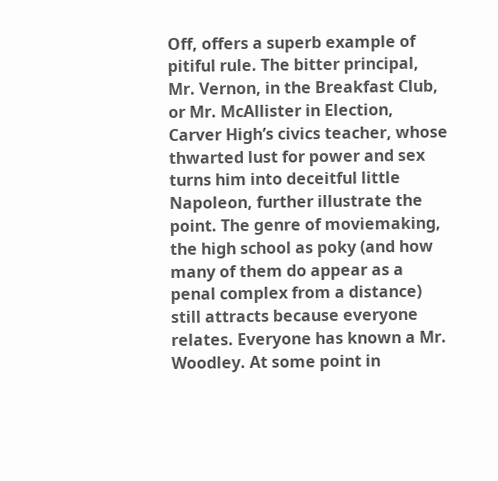Off, offers a superb example of pitiful rule. The bitter principal, Mr. Vernon, in the Breakfast Club, or Mr. McAllister in Election, Carver High’s civics teacher, whose thwarted lust for power and sex turns him into deceitful little Napoleon, further illustrate the point. The genre of moviemaking, the high school as poky (and how many of them do appear as a penal complex from a distance) still attracts because everyone relates. Everyone has known a Mr. Woodley. At some point in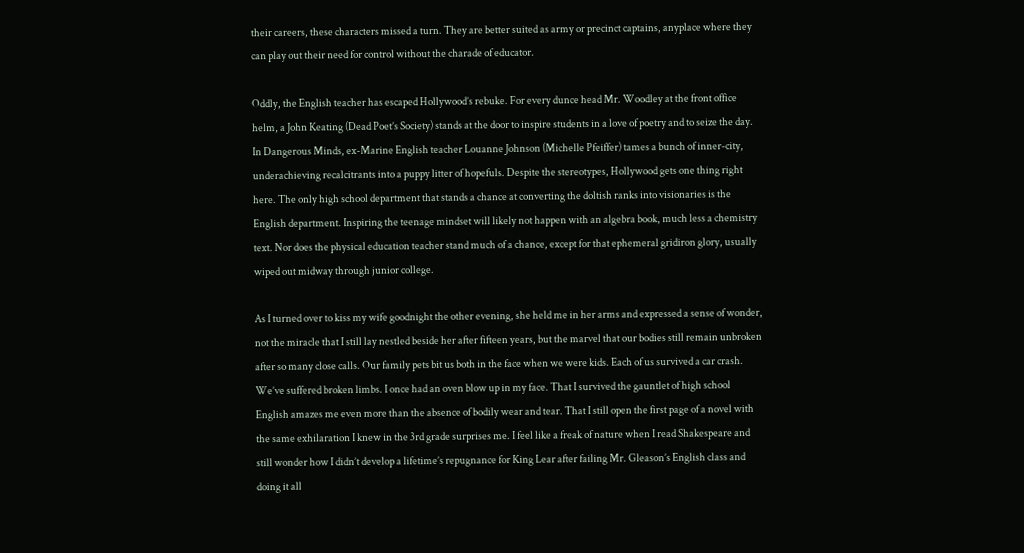their careers, these characters missed a turn. They are better suited as army or precinct captains, anyplace where they can play out their need for control without the charade of educator.

Oddly, the English teacher has escaped Hollywood’s rebuke. For every dunce head Mr. Woodley at the front office helm, a John Keating (Dead Poet’s Society) stands at the door to inspire students in a love of poetry and to seize the day. In Dangerous Minds, ex-Marine English teacher Louanne Johnson (Michelle Pfeiffer) tames a bunch of inner-city, underachieving recalcitrants into a puppy litter of hopefuls. Despite the stereotypes, Hollywood gets one thing right here. The only high school department that stands a chance at converting the doltish ranks into visionaries is the English department. Inspiring the teenage mindset will likely not happen with an algebra book, much less a chemistry text. Nor does the physical education teacher stand much of a chance, except for that ephemeral gridiron glory, usually wiped out midway through junior college.

As I turned over to kiss my wife goodnight the other evening, she held me in her arms and expressed a sense of wonder, not the miracle that I still lay nestled beside her after fifteen years, but the marvel that our bodies still remain unbroken after so many close calls. Our family pets bit us both in the face when we were kids. Each of us survived a car crash. We’ve suffered broken limbs. I once had an oven blow up in my face. That I survived the gauntlet of high school English amazes me even more than the absence of bodily wear and tear. That I still open the first page of a novel with the same exhilaration I knew in the 3rd grade surprises me. I feel like a freak of nature when I read Shakespeare and still wonder how I didn’t develop a lifetime’s repugnance for King Lear after failing Mr. Gleason’s English class and doing it all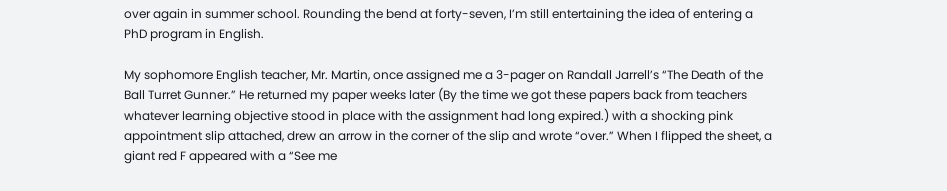over again in summer school. Rounding the bend at forty-seven, I’m still entertaining the idea of entering a PhD program in English.

My sophomore English teacher, Mr. Martin, once assigned me a 3-pager on Randall Jarrell’s “The Death of the Ball Turret Gunner.” He returned my paper weeks later (By the time we got these papers back from teachers whatever learning objective stood in place with the assignment had long expired.) with a shocking pink appointment slip attached, drew an arrow in the corner of the slip and wrote “over.” When I flipped the sheet, a giant red F appeared with a “See me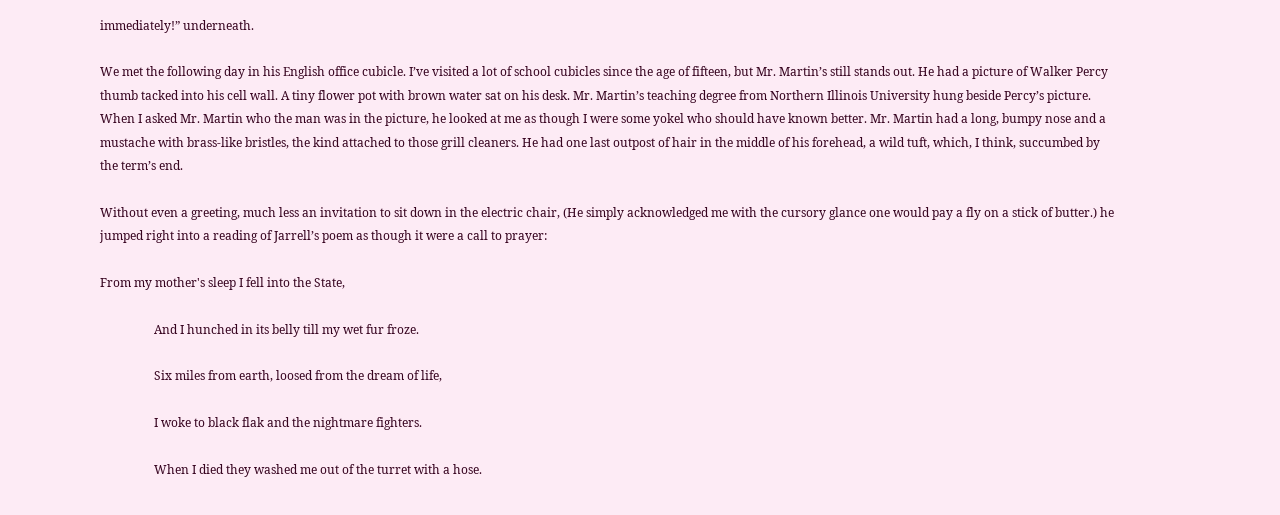immediately!” underneath.

We met the following day in his English office cubicle. I’ve visited a lot of school cubicles since the age of fifteen, but Mr. Martin’s still stands out. He had a picture of Walker Percy thumb tacked into his cell wall. A tiny flower pot with brown water sat on his desk. Mr. Martin’s teaching degree from Northern Illinois University hung beside Percy’s picture. When I asked Mr. Martin who the man was in the picture, he looked at me as though I were some yokel who should have known better. Mr. Martin had a long, bumpy nose and a mustache with brass-like bristles, the kind attached to those grill cleaners. He had one last outpost of hair in the middle of his forehead, a wild tuft, which, I think, succumbed by the term’s end.

Without even a greeting, much less an invitation to sit down in the electric chair, (He simply acknowledged me with the cursory glance one would pay a fly on a stick of butter.) he jumped right into a reading of Jarrell’s poem as though it were a call to prayer:

From my mother's sleep I fell into the State,

                  And I hunched in its belly till my wet fur froze.

                  Six miles from earth, loosed from the dream of life,

                  I woke to black flak and the nightmare fighters.

                  When I died they washed me out of the turret with a hose.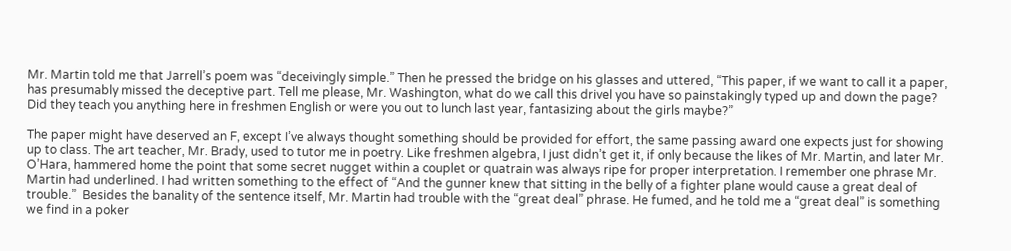Mr. Martin told me that Jarrell’s poem was “deceivingly simple.” Then he pressed the bridge on his glasses and uttered, “This paper, if we want to call it a paper, has presumably missed the deceptive part. Tell me please, Mr. Washington, what do we call this drivel you have so painstakingly typed up and down the page? Did they teach you anything here in freshmen English or were you out to lunch last year, fantasizing about the girls maybe?”

The paper might have deserved an F, except I’ve always thought something should be provided for effort, the same passing award one expects just for showing up to class. The art teacher, Mr. Brady, used to tutor me in poetry. Like freshmen algebra, I just didn’t get it, if only because the likes of Mr. Martin, and later Mr. O’Hara, hammered home the point that some secret nugget within a couplet or quatrain was always ripe for proper interpretation. I remember one phrase Mr. Martin had underlined. I had written something to the effect of “And the gunner knew that sitting in the belly of a fighter plane would cause a great deal of trouble.”  Besides the banality of the sentence itself, Mr. Martin had trouble with the “great deal” phrase. He fumed, and he told me a “great deal” is something we find in a poker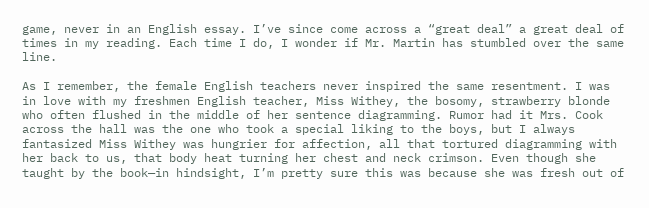game, never in an English essay. I’ve since come across a “great deal” a great deal of times in my reading. Each time I do, I wonder if Mr. Martin has stumbled over the same line.

As I remember, the female English teachers never inspired the same resentment. I was in love with my freshmen English teacher, Miss Withey, the bosomy, strawberry blonde who often flushed in the middle of her sentence diagramming. Rumor had it Mrs. Cook across the hall was the one who took a special liking to the boys, but I always fantasized Miss Withey was hungrier for affection, all that tortured diagramming with her back to us, that body heat turning her chest and neck crimson. Even though she taught by the book—in hindsight, I’m pretty sure this was because she was fresh out of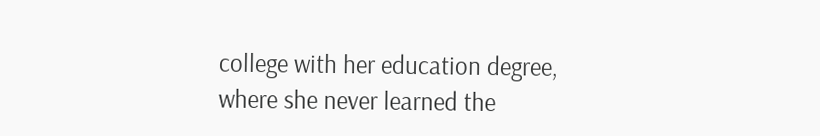college with her education degree, where she never learned the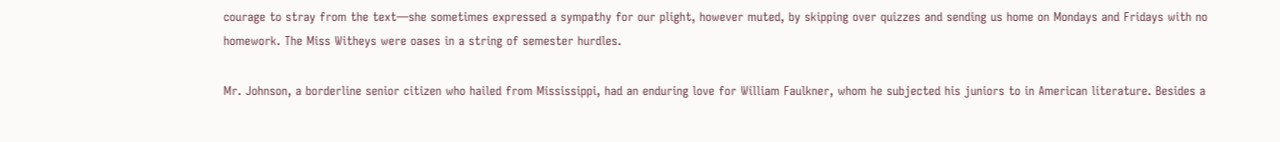courage to stray from the text—she sometimes expressed a sympathy for our plight, however muted, by skipping over quizzes and sending us home on Mondays and Fridays with no homework. The Miss Witheys were oases in a string of semester hurdles.

Mr. Johnson, a borderline senior citizen who hailed from Mississippi, had an enduring love for William Faulkner, whom he subjected his juniors to in American literature. Besides a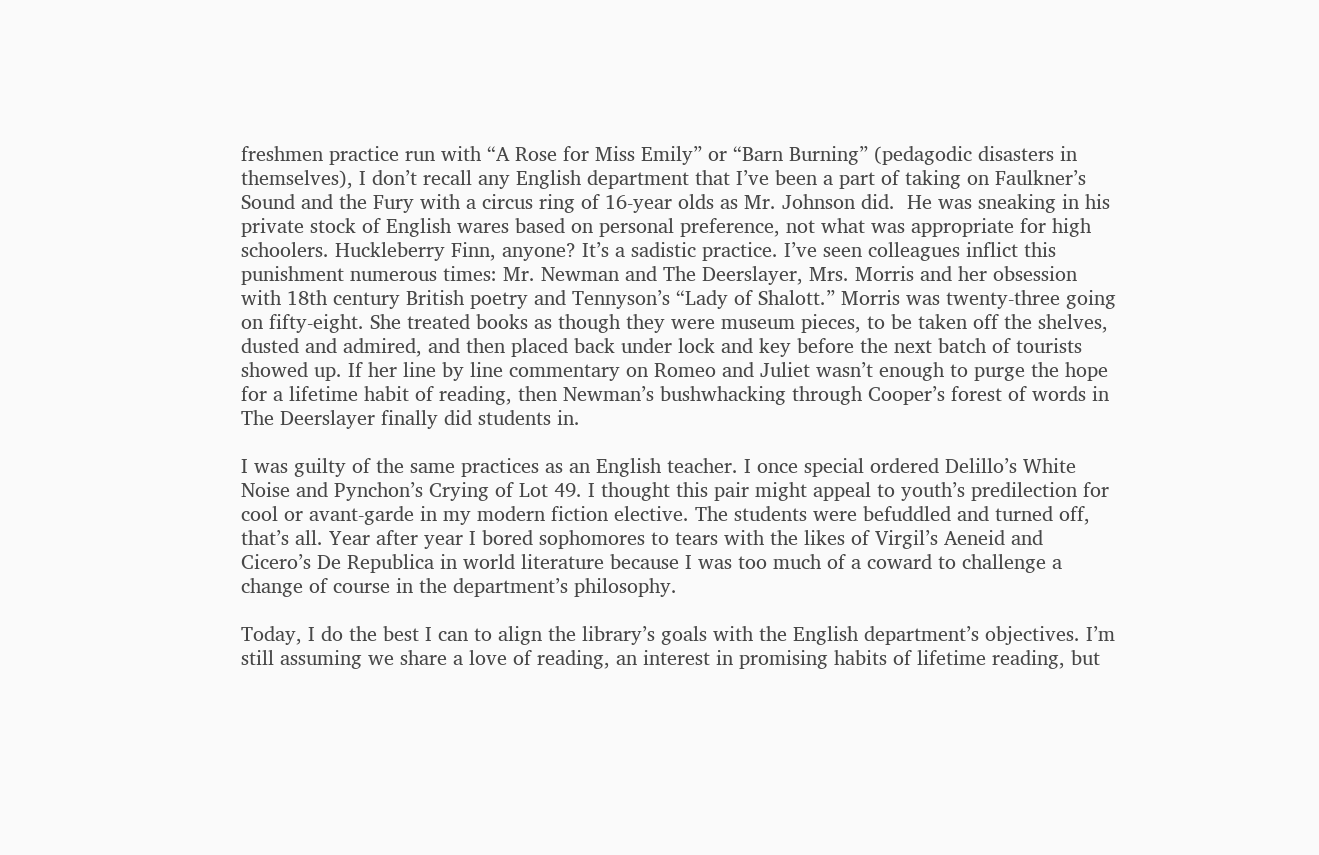freshmen practice run with “A Rose for Miss Emily” or “Barn Burning” (pedagodic disasters in themselves), I don’t recall any English department that I’ve been a part of taking on Faulkner’s Sound and the Fury with a circus ring of 16-year olds as Mr. Johnson did.  He was sneaking in his private stock of English wares based on personal preference, not what was appropriate for high schoolers. Huckleberry Finn, anyone? It’s a sadistic practice. I’ve seen colleagues inflict this punishment numerous times: Mr. Newman and The Deerslayer, Mrs. Morris and her obsession with 18th century British poetry and Tennyson’s “Lady of Shalott.” Morris was twenty-three going on fifty-eight. She treated books as though they were museum pieces, to be taken off the shelves, dusted and admired, and then placed back under lock and key before the next batch of tourists showed up. If her line by line commentary on Romeo and Juliet wasn’t enough to purge the hope for a lifetime habit of reading, then Newman’s bushwhacking through Cooper’s forest of words in The Deerslayer finally did students in.

I was guilty of the same practices as an English teacher. I once special ordered Delillo’s White Noise and Pynchon’s Crying of Lot 49. I thought this pair might appeal to youth’s predilection for cool or avant-garde in my modern fiction elective. The students were befuddled and turned off, that’s all. Year after year I bored sophomores to tears with the likes of Virgil’s Aeneid and Cicero’s De Republica in world literature because I was too much of a coward to challenge a change of course in the department’s philosophy.

Today, I do the best I can to align the library’s goals with the English department’s objectives. I’m still assuming we share a love of reading, an interest in promising habits of lifetime reading, but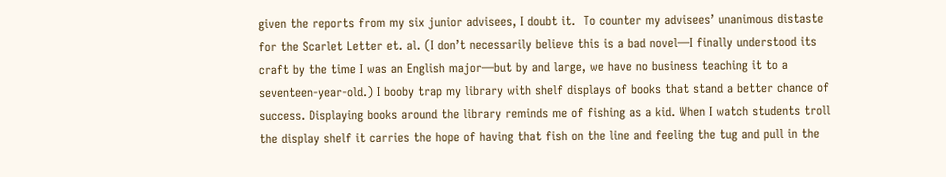given the reports from my six junior advisees, I doubt it.  To counter my advisees’ unanimous distaste for the Scarlet Letter et. al. (I don’t necessarily believe this is a bad novel—I finally understood its craft by the time I was an English major—but by and large, we have no business teaching it to a seventeen-year-old.) I booby trap my library with shelf displays of books that stand a better chance of success. Displaying books around the library reminds me of fishing as a kid. When I watch students troll the display shelf it carries the hope of having that fish on the line and feeling the tug and pull in the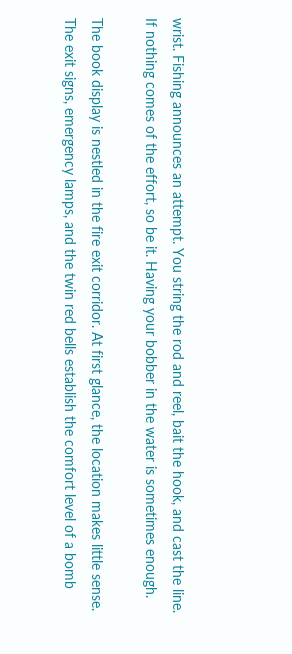wrist. Fishing announces an attempt. You string the rod and reel, bait the hook, and cast the line. If nothing comes of the effort, so be it. Having your bobber in the water is sometimes enough.

The book display is nestled in the fire exit corridor. At first glance, the location makes little sense. The exit signs, emergency lamps, and the twin red bells establish the comfort level of a bomb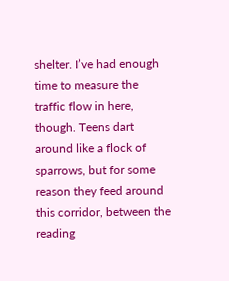shelter. I’ve had enough time to measure the traffic flow in here, though. Teens dart around like a flock of sparrows, but for some reason they feed around this corridor, between the reading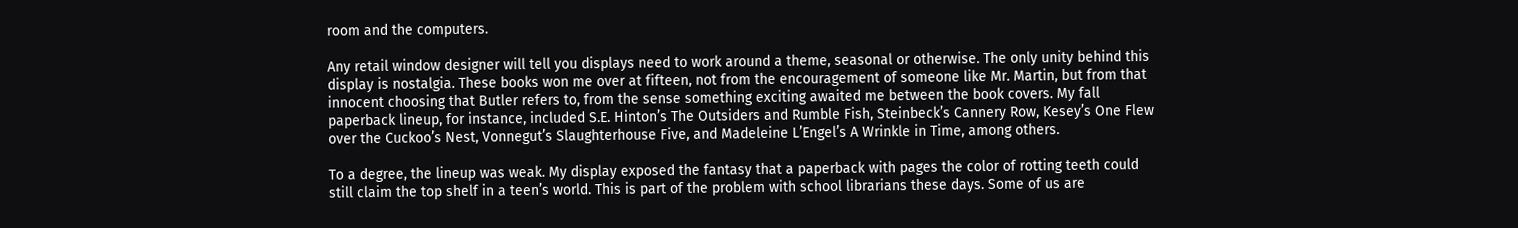room and the computers.

Any retail window designer will tell you displays need to work around a theme, seasonal or otherwise. The only unity behind this display is nostalgia. These books won me over at fifteen, not from the encouragement of someone like Mr. Martin, but from that innocent choosing that Butler refers to, from the sense something exciting awaited me between the book covers. My fall paperback lineup, for instance, included S.E. Hinton’s The Outsiders and Rumble Fish, Steinbeck’s Cannery Row, Kesey’s One Flew over the Cuckoo’s Nest, Vonnegut’s Slaughterhouse Five, and Madeleine L’Engel’s A Wrinkle in Time, among others.

To a degree, the lineup was weak. My display exposed the fantasy that a paperback with pages the color of rotting teeth could still claim the top shelf in a teen’s world. This is part of the problem with school librarians these days. Some of us are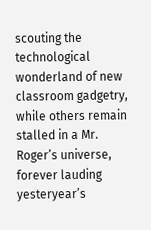scouting the technological wonderland of new classroom gadgetry, while others remain stalled in a Mr. Roger’s universe, forever lauding yesteryear’s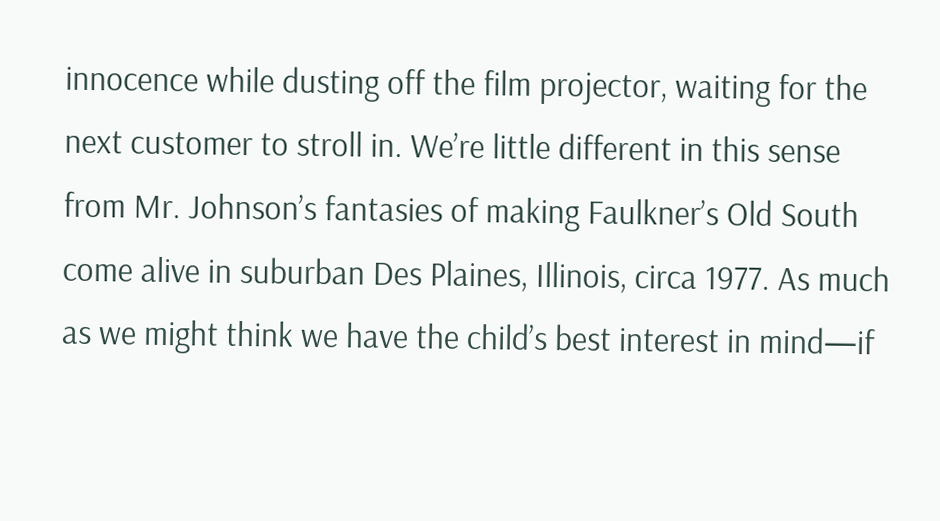innocence while dusting off the film projector, waiting for the next customer to stroll in. We’re little different in this sense from Mr. Johnson’s fantasies of making Faulkner’s Old South come alive in suburban Des Plaines, Illinois, circa 1977. As much as we might think we have the child’s best interest in mind—if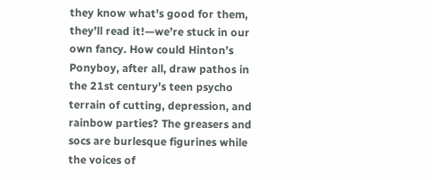they know what’s good for them, they’ll read it!—we’re stuck in our own fancy. How could Hinton’s Ponyboy, after all, draw pathos in the 21st century’s teen psycho terrain of cutting, depression, and rainbow parties? The greasers and socs are burlesque figurines while the voices of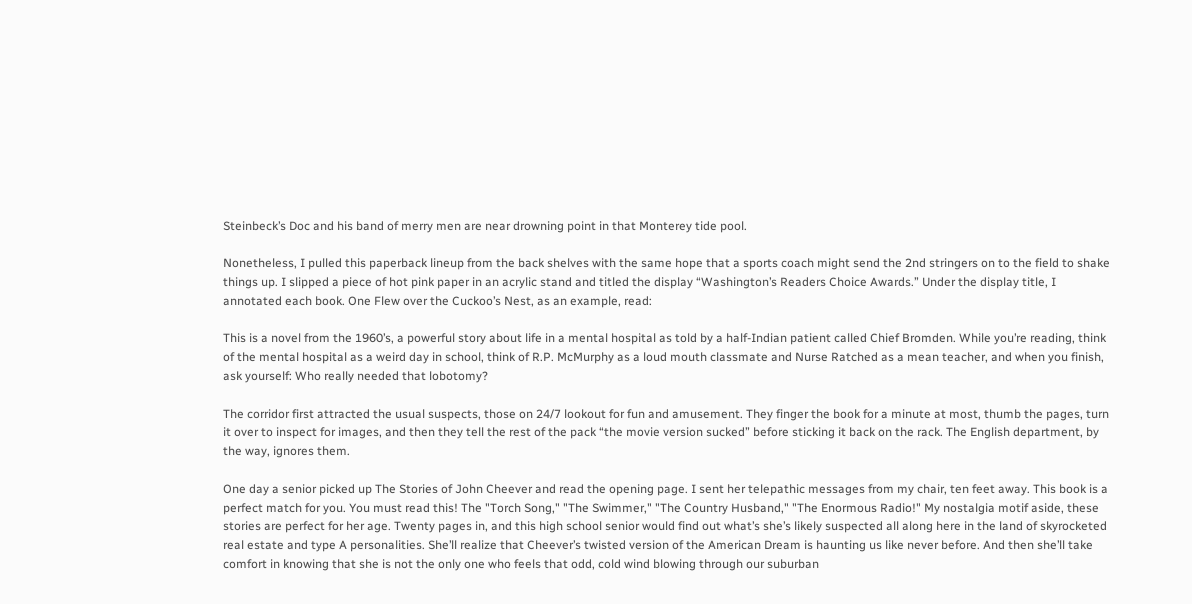Steinbeck’s Doc and his band of merry men are near drowning point in that Monterey tide pool.

Nonetheless, I pulled this paperback lineup from the back shelves with the same hope that a sports coach might send the 2nd stringers on to the field to shake things up. I slipped a piece of hot pink paper in an acrylic stand and titled the display “Washington’s Readers Choice Awards.” Under the display title, I annotated each book. One Flew over the Cuckoo’s Nest, as an example, read:

This is a novel from the 1960’s, a powerful story about life in a mental hospital as told by a half-Indian patient called Chief Bromden. While you’re reading, think of the mental hospital as a weird day in school, think of R.P. McMurphy as a loud mouth classmate and Nurse Ratched as a mean teacher, and when you finish, ask yourself: Who really needed that lobotomy?

The corridor first attracted the usual suspects, those on 24/7 lookout for fun and amusement. They finger the book for a minute at most, thumb the pages, turn it over to inspect for images, and then they tell the rest of the pack “the movie version sucked” before sticking it back on the rack. The English department, by the way, ignores them.

One day a senior picked up The Stories of John Cheever and read the opening page. I sent her telepathic messages from my chair, ten feet away. This book is a perfect match for you. You must read this! The "Torch Song," "The Swimmer," "The Country Husband," "The Enormous Radio!" My nostalgia motif aside, these stories are perfect for her age. Twenty pages in, and this high school senior would find out what’s she’s likely suspected all along here in the land of skyrocketed real estate and type A personalities. She’ll realize that Cheever’s twisted version of the American Dream is haunting us like never before. And then she’ll take comfort in knowing that she is not the only one who feels that odd, cold wind blowing through our suburban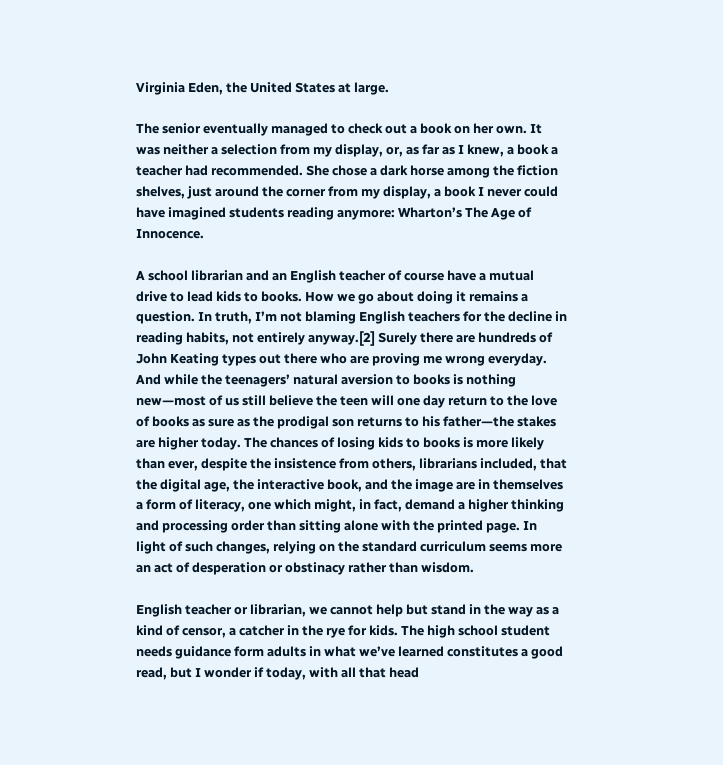Virginia Eden, the United States at large.

The senior eventually managed to check out a book on her own. It was neither a selection from my display, or, as far as I knew, a book a teacher had recommended. She chose a dark horse among the fiction shelves, just around the corner from my display, a book I never could have imagined students reading anymore: Wharton’s The Age of Innocence.

A school librarian and an English teacher of course have a mutual drive to lead kids to books. How we go about doing it remains a question. In truth, I’m not blaming English teachers for the decline in reading habits, not entirely anyway.[2] Surely there are hundreds of John Keating types out there who are proving me wrong everyday. And while the teenagers’ natural aversion to books is nothing new—most of us still believe the teen will one day return to the love of books as sure as the prodigal son returns to his father—the stakes are higher today. The chances of losing kids to books is more likely than ever, despite the insistence from others, librarians included, that the digital age, the interactive book, and the image are in themselves a form of literacy, one which might, in fact, demand a higher thinking and processing order than sitting alone with the printed page. In light of such changes, relying on the standard curriculum seems more an act of desperation or obstinacy rather than wisdom.

English teacher or librarian, we cannot help but stand in the way as a kind of censor, a catcher in the rye for kids. The high school student needs guidance form adults in what we’ve learned constitutes a good read, but I wonder if today, with all that head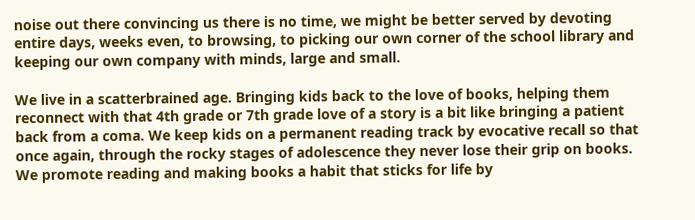noise out there convincing us there is no time, we might be better served by devoting entire days, weeks even, to browsing, to picking our own corner of the school library and keeping our own company with minds, large and small.

We live in a scatterbrained age. Bringing kids back to the love of books, helping them reconnect with that 4th grade or 7th grade love of a story is a bit like bringing a patient back from a coma. We keep kids on a permanent reading track by evocative recall so that once again, through the rocky stages of adolescence they never lose their grip on books. We promote reading and making books a habit that sticks for life by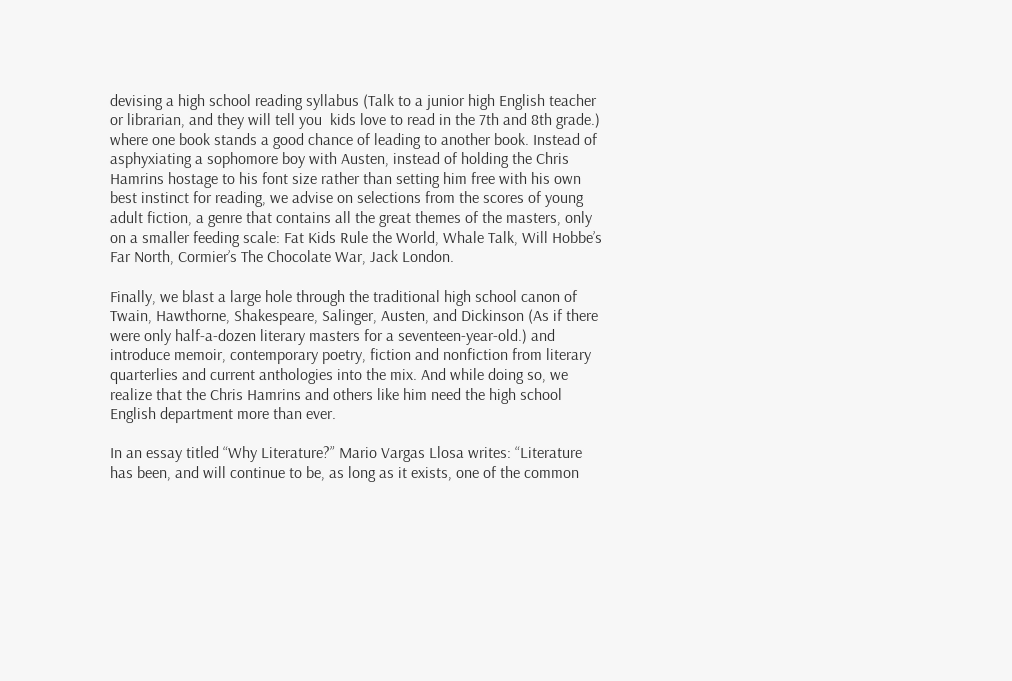devising a high school reading syllabus (Talk to a junior high English teacher or librarian, and they will tell you  kids love to read in the 7th and 8th grade.) where one book stands a good chance of leading to another book. Instead of asphyxiating a sophomore boy with Austen, instead of holding the Chris Hamrins hostage to his font size rather than setting him free with his own best instinct for reading, we advise on selections from the scores of young adult fiction, a genre that contains all the great themes of the masters, only on a smaller feeding scale: Fat Kids Rule the World, Whale Talk, Will Hobbe’s Far North, Cormier’s The Chocolate War, Jack London.

Finally, we blast a large hole through the traditional high school canon of Twain, Hawthorne, Shakespeare, Salinger, Austen, and Dickinson (As if there were only half-a-dozen literary masters for a seventeen-year-old.) and introduce memoir, contemporary poetry, fiction and nonfiction from literary quarterlies and current anthologies into the mix. And while doing so, we realize that the Chris Hamrins and others like him need the high school English department more than ever.

In an essay titled “Why Literature?” Mario Vargas Llosa writes: “Literature has been, and will continue to be, as long as it exists, one of the common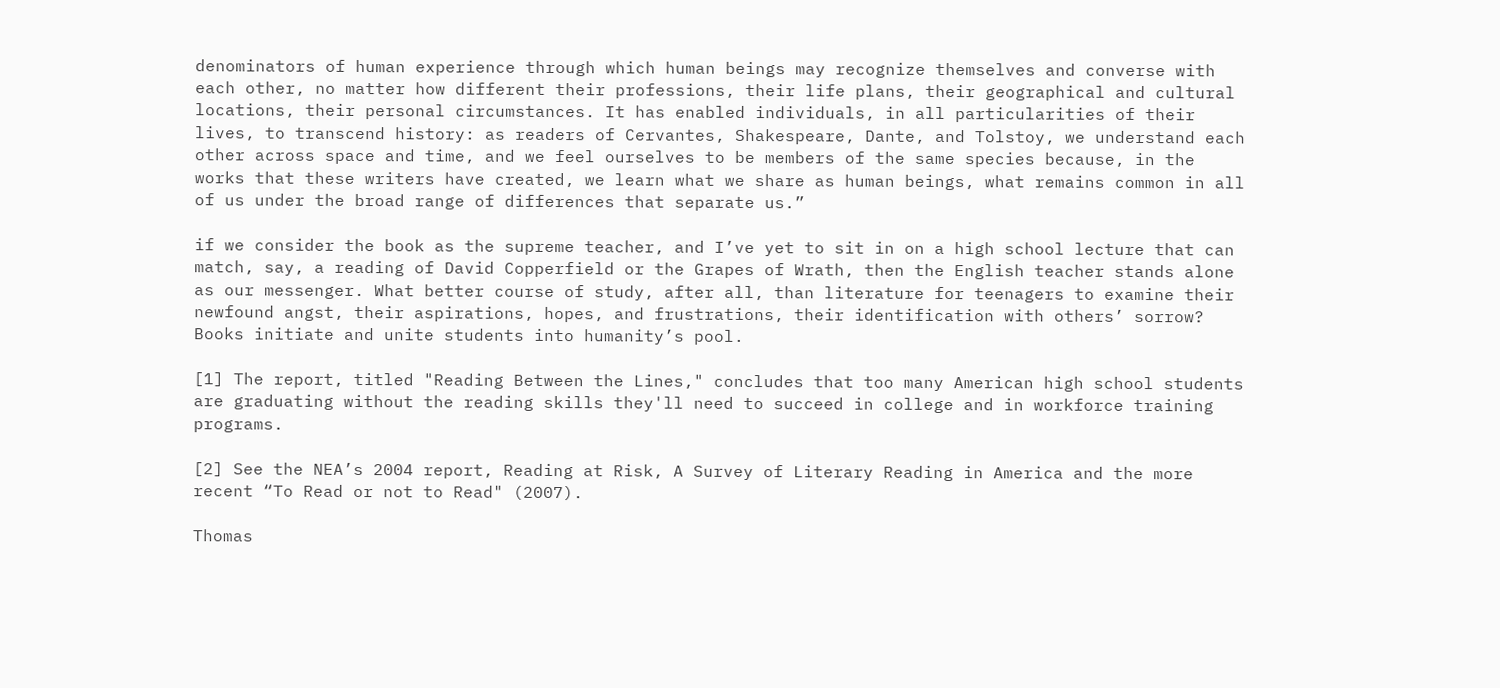denominators of human experience through which human beings may recognize themselves and converse with each other, no matter how different their professions, their life plans, their geographical and cultural locations, their personal circumstances. It has enabled individuals, in all particularities of their lives, to transcend history: as readers of Cervantes, Shakespeare, Dante, and Tolstoy, we understand each other across space and time, and we feel ourselves to be members of the same species because, in the works that these writers have created, we learn what we share as human beings, what remains common in all of us under the broad range of differences that separate us.”

if we consider the book as the supreme teacher, and I’ve yet to sit in on a high school lecture that can match, say, a reading of David Copperfield or the Grapes of Wrath, then the English teacher stands alone as our messenger. What better course of study, after all, than literature for teenagers to examine their newfound angst, their aspirations, hopes, and frustrations, their identification with others’ sorrow? Books initiate and unite students into humanity’s pool.

[1] The report, titled "Reading Between the Lines," concludes that too many American high school students are graduating without the reading skills they'll need to succeed in college and in workforce training programs.

[2] See the NEA’s 2004 report, Reading at Risk, A Survey of Literary Reading in America and the more recent “To Read or not to Read" (2007).

Thomas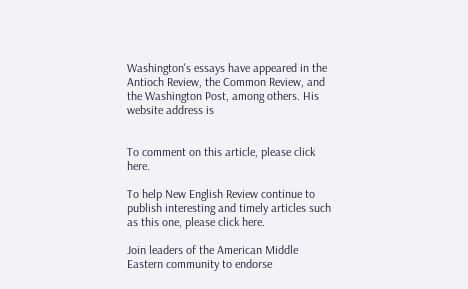Washington's essays have appeared in the Antioch Review, the Common Review, and the Washington Post, among others. His website address is


To comment on this article, please click here.

To help New English Review continue to publish interesting and timely articles such as this one, please click here.

Join leaders of the American Middle Eastern community to endorse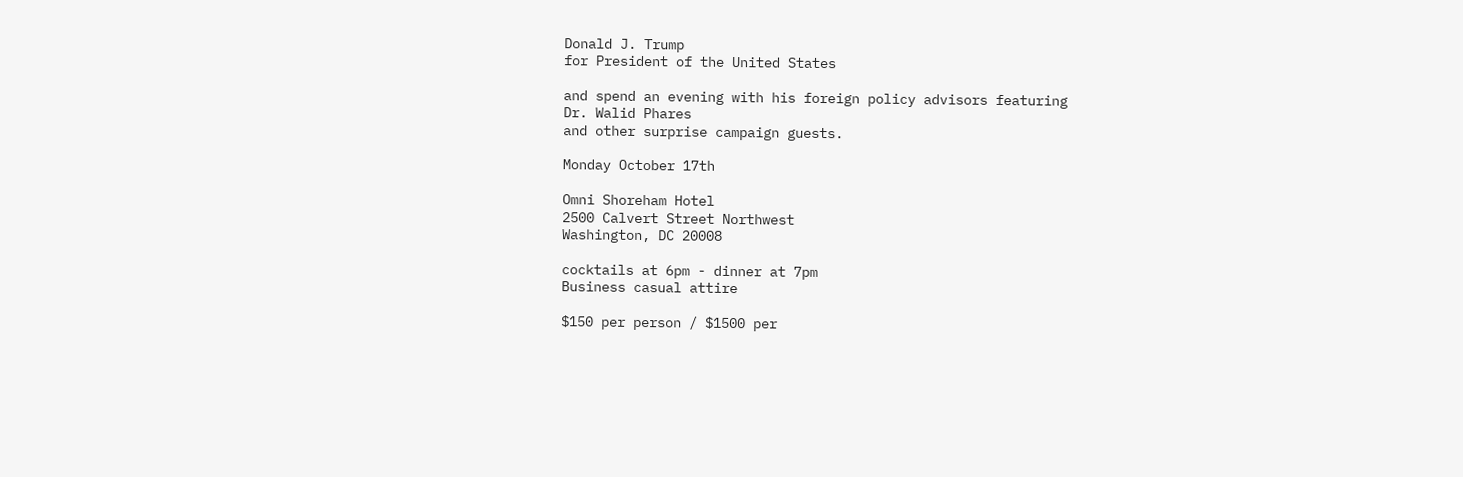Donald J. Trump
for President of the United States

and spend an evening with his foreign policy advisors featuring
Dr. Walid Phares
and other surprise campaign guests.

Monday October 17th

Omni Shoreham Hotel
2500 Calvert Street Northwest
Washington, DC 20008

cocktails at 6pm - dinner at 7pm
Business casual attire

$150 per person / $1500 per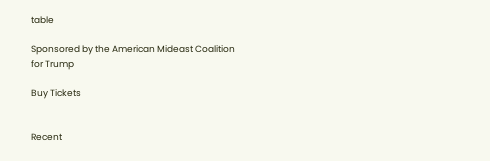table

Sponsored by the American Mideast Coalition for Trump

Buy Tickets


Recent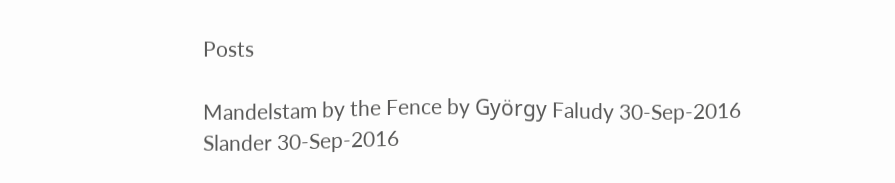Posts

Mandelstam by the Fence by György Faludy 30-Sep-2016
Slander 30-Sep-2016